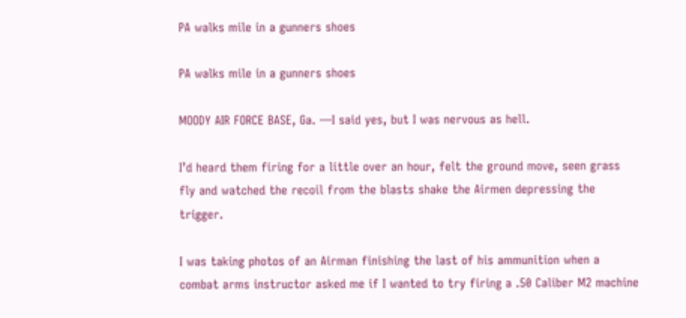PA walks mile in a gunners shoes

PA walks mile in a gunners shoes

MOODY AIR FORCE BASE, Ga. —I said yes, but I was nervous as hell.

I’d heard them firing for a little over an hour, felt the ground move, seen grass fly and watched the recoil from the blasts shake the Airmen depressing the trigger.

I was taking photos of an Airman finishing the last of his ammunition when a combat arms instructor asked me if I wanted to try firing a .50 Caliber M2 machine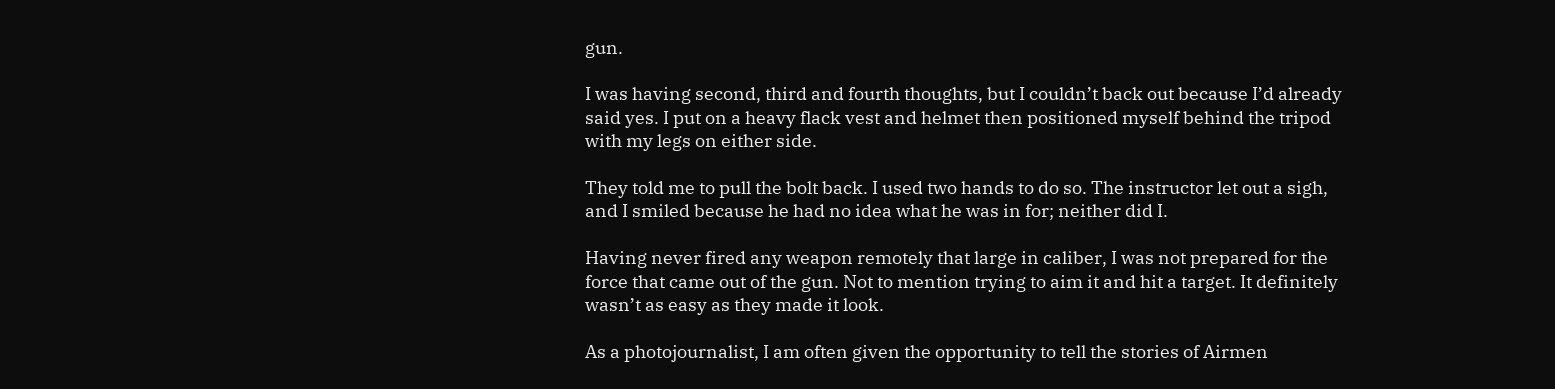gun.

I was having second, third and fourth thoughts, but I couldn’t back out because I’d already said yes. I put on a heavy flack vest and helmet then positioned myself behind the tripod with my legs on either side.

They told me to pull the bolt back. I used two hands to do so. The instructor let out a sigh, and I smiled because he had no idea what he was in for; neither did I.

Having never fired any weapon remotely that large in caliber, I was not prepared for the force that came out of the gun. Not to mention trying to aim it and hit a target. It definitely wasn’t as easy as they made it look.

As a photojournalist, I am often given the opportunity to tell the stories of Airmen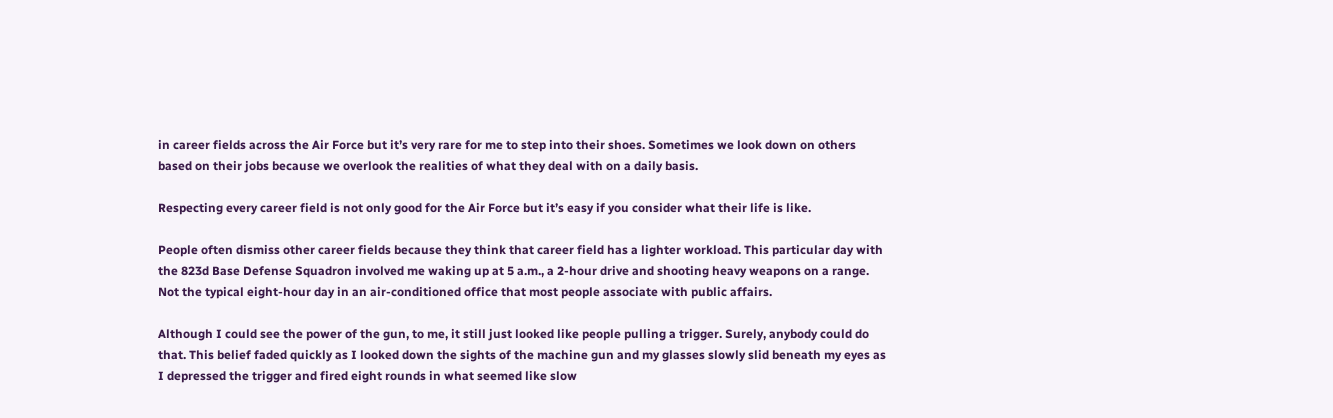in career fields across the Air Force but it’s very rare for me to step into their shoes. Sometimes we look down on others based on their jobs because we overlook the realities of what they deal with on a daily basis.

Respecting every career field is not only good for the Air Force but it’s easy if you consider what their life is like.

People often dismiss other career fields because they think that career field has a lighter workload. This particular day with the 823d Base Defense Squadron involved me waking up at 5 a.m., a 2-hour drive and shooting heavy weapons on a range. Not the typical eight-hour day in an air-conditioned office that most people associate with public affairs.

Although I could see the power of the gun, to me, it still just looked like people pulling a trigger. Surely, anybody could do that. This belief faded quickly as I looked down the sights of the machine gun and my glasses slowly slid beneath my eyes as I depressed the trigger and fired eight rounds in what seemed like slow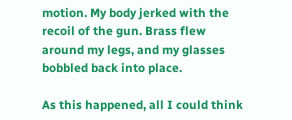motion. My body jerked with the recoil of the gun. Brass flew around my legs, and my glasses bobbled back into place.

As this happened, all I could think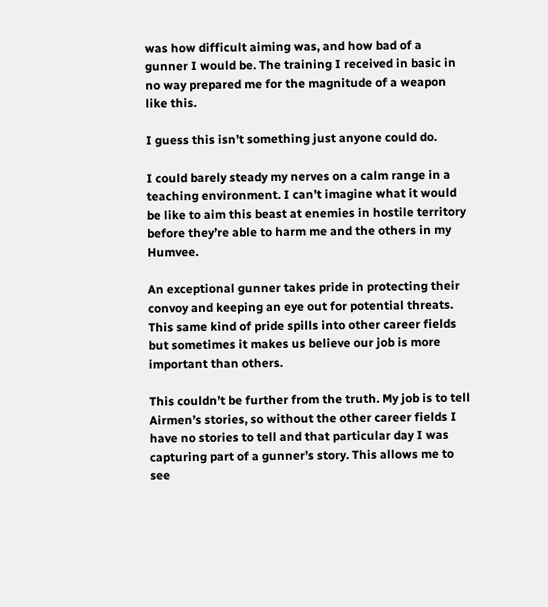was how difficult aiming was, and how bad of a gunner I would be. The training I received in basic in no way prepared me for the magnitude of a weapon like this.

I guess this isn’t something just anyone could do.

I could barely steady my nerves on a calm range in a teaching environment. I can’t imagine what it would be like to aim this beast at enemies in hostile territory before they’re able to harm me and the others in my Humvee.

An exceptional gunner takes pride in protecting their convoy and keeping an eye out for potential threats. This same kind of pride spills into other career fields but sometimes it makes us believe our job is more important than others.

This couldn’t be further from the truth. My job is to tell Airmen’s stories, so without the other career fields I have no stories to tell and that particular day I was capturing part of a gunner’s story. This allows me to see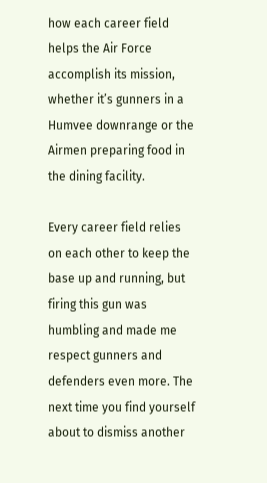how each career field helps the Air Force accomplish its mission, whether it’s gunners in a Humvee downrange or the Airmen preparing food in the dining facility.

Every career field relies on each other to keep the base up and running, but firing this gun was humbling and made me respect gunners and defenders even more. The next time you find yourself about to dismiss another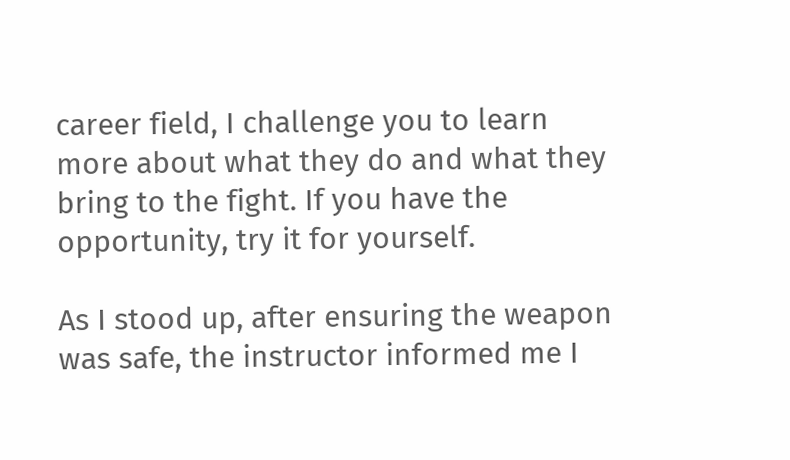career field, I challenge you to learn more about what they do and what they bring to the fight. If you have the opportunity, try it for yourself.

As I stood up, after ensuring the weapon was safe, the instructor informed me I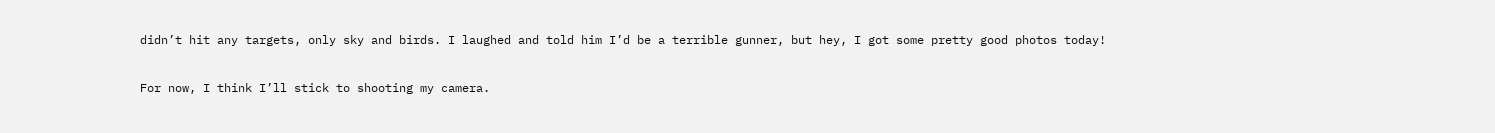didn’t hit any targets, only sky and birds. I laughed and told him I’d be a terrible gunner, but hey, I got some pretty good photos today!

For now, I think I’ll stick to shooting my camera.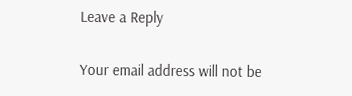Leave a Reply

Your email address will not be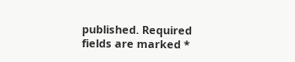published. Required fields are marked *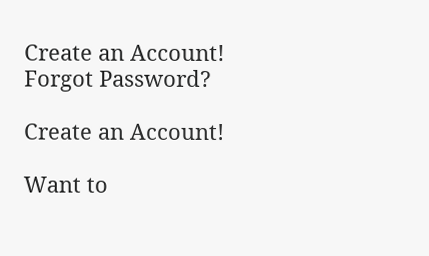Create an Account!
Forgot Password?

Create an Account!

Want to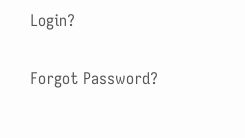Login?

Forgot Password?